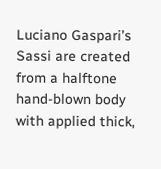Luciano Gaspari’s Sassi are created from a halftone hand-blown body with applied thick,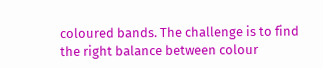coloured bands. The challenge is to find the right balance between colour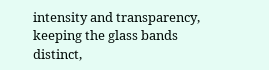intensity and transparency, keeping the glass bands distinct,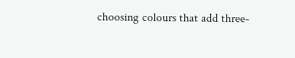choosing colours that add three-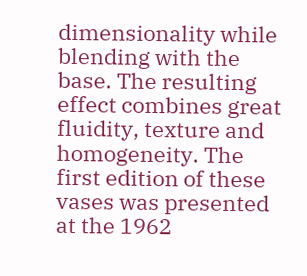dimensionality while blending with the base. The resulting effect combines great fluidity, texture and homogeneity. The first edition of these vases was presented at the 1962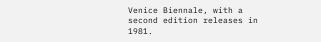Venice Biennale, with a second edition releases in 1981.